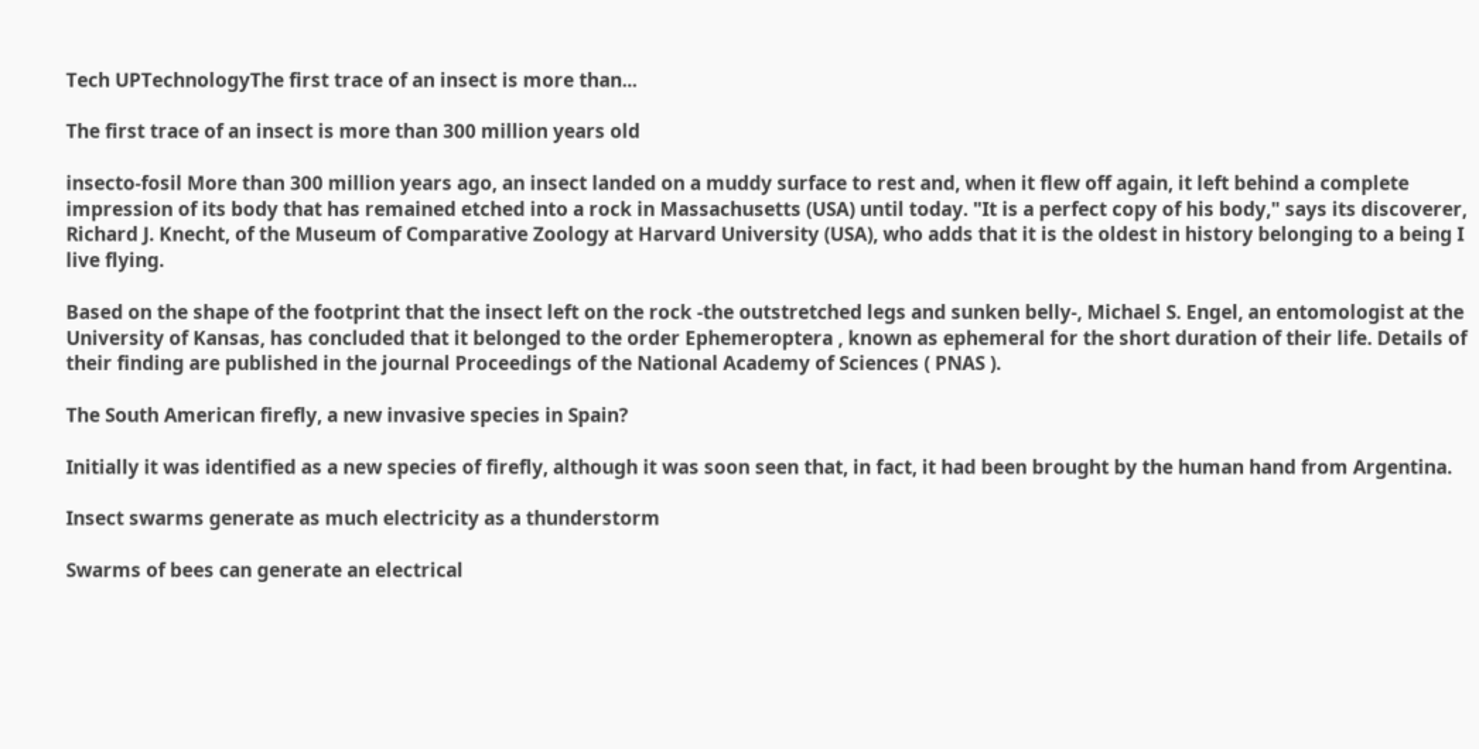Tech UPTechnologyThe first trace of an insect is more than...

The first trace of an insect is more than 300 million years old

insecto-fosil More than 300 million years ago, an insect landed on a muddy surface to rest and, when it flew off again, it left behind a complete impression of its body that has remained etched into a rock in Massachusetts (USA) until today. "It is a perfect copy of his body," says its discoverer, Richard J. Knecht, of the Museum of Comparative Zoology at Harvard University (USA), who adds that it is the oldest in history belonging to a being I live flying.

Based on the shape of the footprint that the insect left on the rock -the outstretched legs and sunken belly-, Michael S. Engel, an entomologist at the University of Kansas, has concluded that it belonged to the order Ephemeroptera , known as ephemeral for the short duration of their life. Details of their finding are published in the journal Proceedings of the National Academy of Sciences ( PNAS ).

The South American firefly, a new invasive species in Spain?

Initially it was identified as a new species of firefly, although it was soon seen that, in fact, it had been brought by the human hand from Argentina.

Insect swarms generate as much electricity as a thunderstorm

Swarms of bees can generate an electrical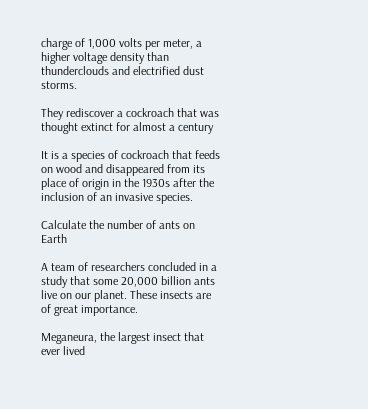charge of 1,000 volts per meter, a higher voltage density than thunderclouds and electrified dust storms.

They rediscover a cockroach that was thought extinct for almost a century

It is a species of cockroach that feeds on wood and disappeared from its place of origin in the 1930s after the inclusion of an invasive species.

Calculate the number of ants on Earth

A team of researchers concluded in a study that some 20,000 billion ants live on our planet. These insects are of great importance.

Meganeura, the largest insect that ever lived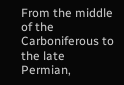From the middle of the Carboniferous to the late Permian,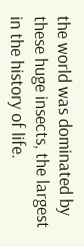the world was dominated by these huge insects, the largest in the history of life.